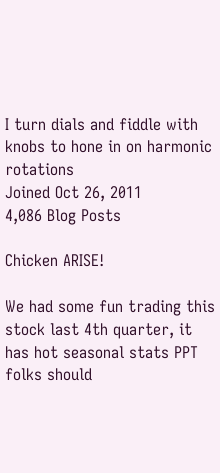I turn dials and fiddle with knobs to hone in on harmonic rotations
Joined Oct 26, 2011
4,086 Blog Posts

Chicken ARISE!

We had some fun trading this stock last 4th quarter, it has hot seasonal stats PPT folks should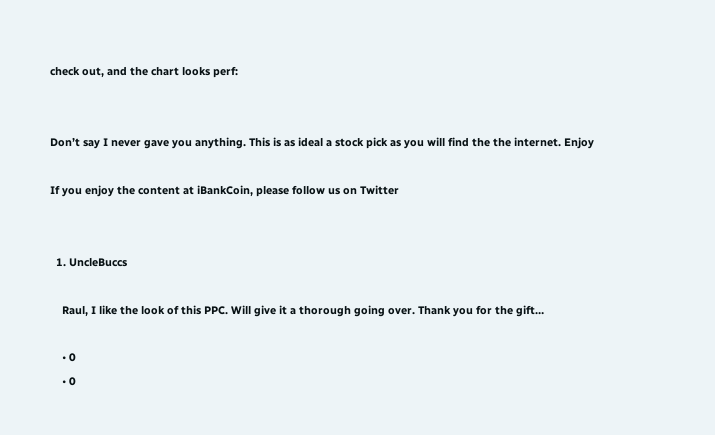check out, and the chart looks perf:


Don’t say I never gave you anything. This is as ideal a stock pick as you will find the the internet. Enjoy

If you enjoy the content at iBankCoin, please follow us on Twitter


  1. UncleBuccs

    Raul, I like the look of this PPC. Will give it a thorough going over. Thank you for the gift…

    • 0
    • 0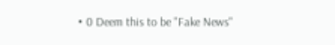• 0 Deem this to be "Fake News"